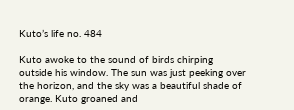Kuto’s life no. 484

Kuto awoke to the sound of birds chirping outside his window. The sun was just peeking over the horizon, and the sky was a beautiful shade of orange. Kuto groaned and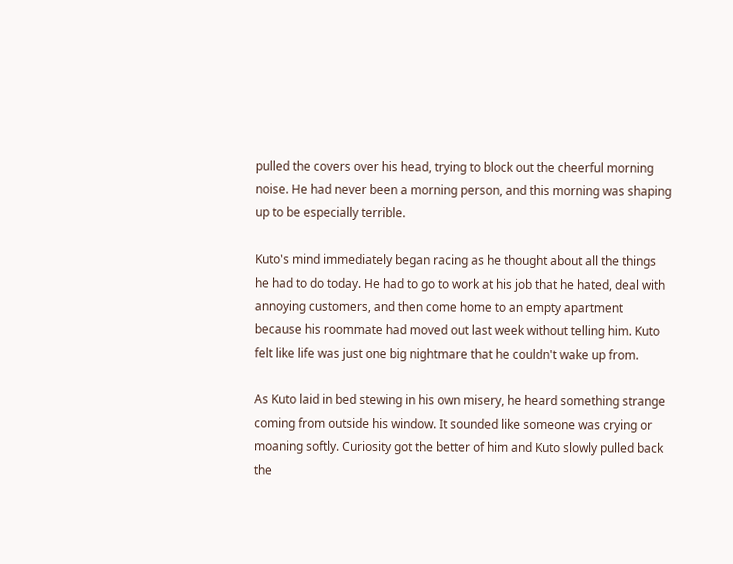pulled the covers over his head, trying to block out the cheerful morning noise. He had never been a morning person, and this morning was shaping up to be especially terrible.

Kuto's mind immediately began racing as he thought about all the things he had to do today. He had to go to work at his job that he hated, deal with annoying customers, and then come home to an empty apartment because his roommate had moved out last week without telling him. Kuto felt like life was just one big nightmare that he couldn't wake up from.

As Kuto laid in bed stewing in his own misery, he heard something strange coming from outside his window. It sounded like someone was crying or moaning softly. Curiosity got the better of him and Kuto slowly pulled back the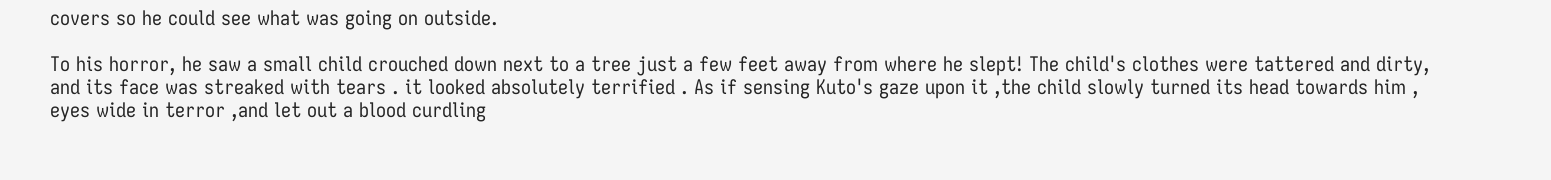covers so he could see what was going on outside.

To his horror, he saw a small child crouched down next to a tree just a few feet away from where he slept! The child's clothes were tattered and dirty, and its face was streaked with tears . it looked absolutely terrified . As if sensing Kuto's gaze upon it ,the child slowly turned its head towards him , eyes wide in terror ,and let out a blood curdling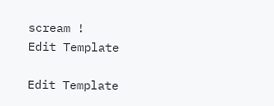scream !
Edit Template

Edit Template